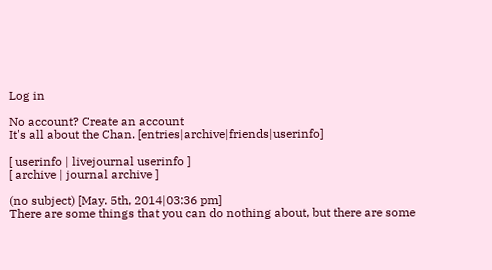Log in

No account? Create an account
It's all about the Chan. [entries|archive|friends|userinfo]

[ userinfo | livejournal userinfo ]
[ archive | journal archive ]

(no subject) [May. 5th, 2014|03:36 pm]
There are some things that you can do nothing about, but there are some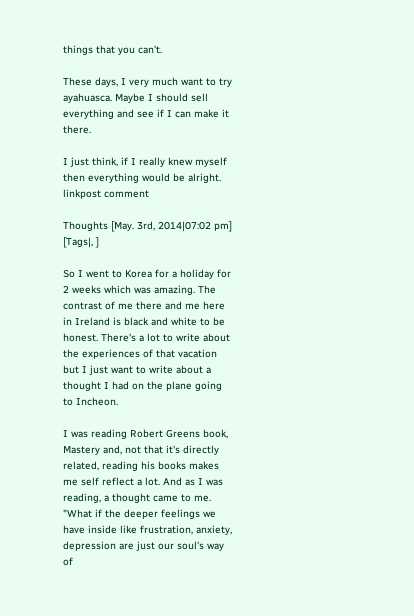things that you can't.

These days, I very much want to try ayahuasca. Maybe I should sell everything and see if I can make it there.

I just think, if I really knew myself then everything would be alright.
linkpost comment

Thoughts [May. 3rd, 2014|07:02 pm]
[Tags|, ]

So I went to Korea for a holiday for 2 weeks which was amazing. The contrast of me there and me here in Ireland is black and white to be honest. There's a lot to write about the experiences of that vacation but I just want to write about a thought I had on the plane going to Incheon.

I was reading Robert Greens book, Mastery and, not that it's directly related, reading his books makes me self reflect a lot. And as I was reading, a thought came to me.
"What if the deeper feelings we have inside like frustration, anxiety, depression are just our soul's way of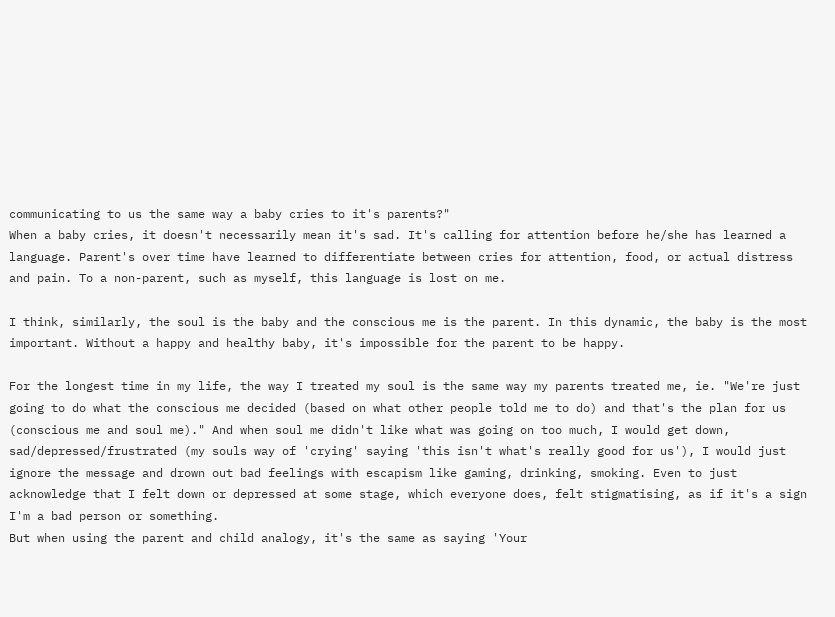communicating to us the same way a baby cries to it's parents?"
When a baby cries, it doesn't necessarily mean it's sad. It's calling for attention before he/she has learned a language. Parent's over time have learned to differentiate between cries for attention, food, or actual distress and pain. To a non-parent, such as myself, this language is lost on me.

I think, similarly, the soul is the baby and the conscious me is the parent. In this dynamic, the baby is the most important. Without a happy and healthy baby, it's impossible for the parent to be happy.

For the longest time in my life, the way I treated my soul is the same way my parents treated me, ie. "We're just going to do what the conscious me decided (based on what other people told me to do) and that's the plan for us (conscious me and soul me)." And when soul me didn't like what was going on too much, I would get down, sad/depressed/frustrated (my souls way of 'crying' saying 'this isn't what's really good for us'), I would just ignore the message and drown out bad feelings with escapism like gaming, drinking, smoking. Even to just acknowledge that I felt down or depressed at some stage, which everyone does, felt stigmatising, as if it's a sign I'm a bad person or something.
But when using the parent and child analogy, it's the same as saying 'Your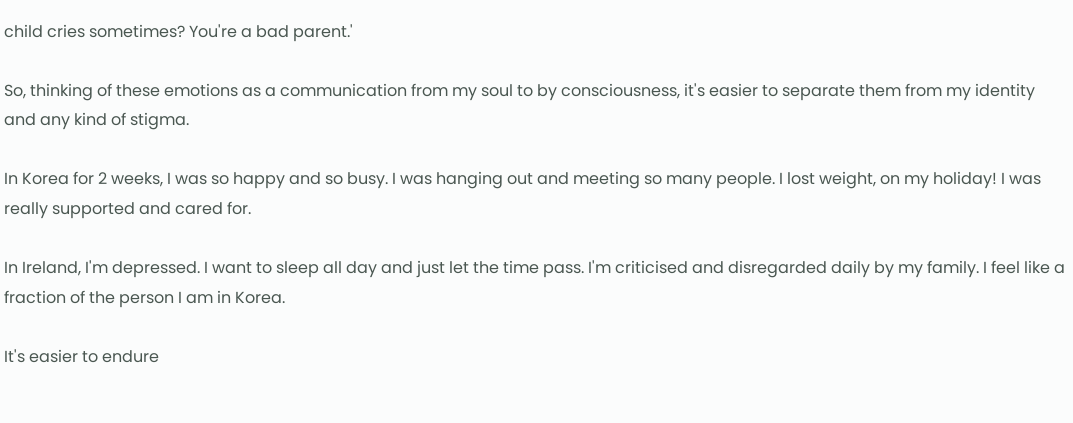child cries sometimes? You're a bad parent.'

So, thinking of these emotions as a communication from my soul to by consciousness, it's easier to separate them from my identity and any kind of stigma.

In Korea for 2 weeks, I was so happy and so busy. I was hanging out and meeting so many people. I lost weight, on my holiday! I was really supported and cared for.

In Ireland, I'm depressed. I want to sleep all day and just let the time pass. I'm criticised and disregarded daily by my family. I feel like a fraction of the person I am in Korea.

It's easier to endure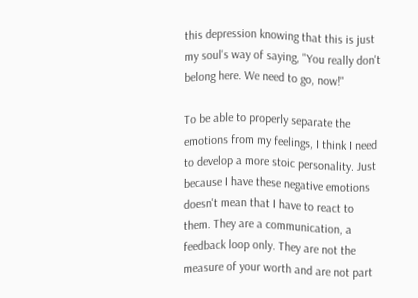this depression knowing that this is just my soul's way of saying, "You really don't belong here. We need to go, now!"

To be able to properly separate the emotions from my feelings, I think I need to develop a more stoic personality. Just because I have these negative emotions doesn't mean that I have to react to them. They are a communication, a feedback loop only. They are not the measure of your worth and are not part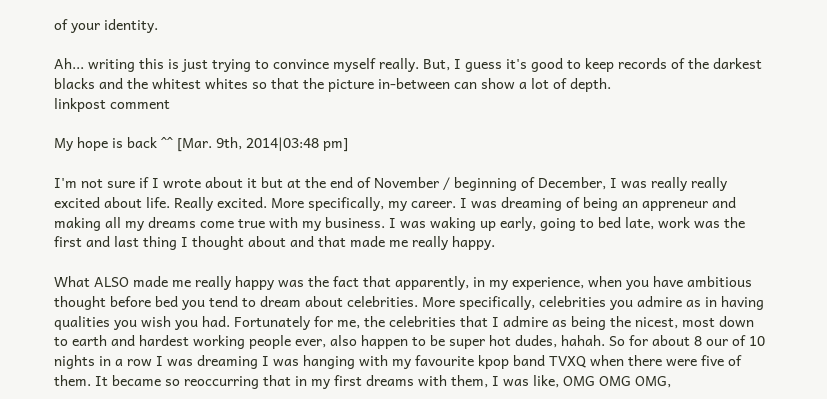of your identity.

Ah... writing this is just trying to convince myself really. But, I guess it's good to keep records of the darkest blacks and the whitest whites so that the picture in-between can show a lot of depth.
linkpost comment

My hope is back ^^ [Mar. 9th, 2014|03:48 pm]

I'm not sure if I wrote about it but at the end of November / beginning of December, I was really really excited about life. Really excited. More specifically, my career. I was dreaming of being an appreneur and making all my dreams come true with my business. I was waking up early, going to bed late, work was the first and last thing I thought about and that made me really happy.

What ALSO made me really happy was the fact that apparently, in my experience, when you have ambitious thought before bed you tend to dream about celebrities. More specifically, celebrities you admire as in having qualities you wish you had. Fortunately for me, the celebrities that I admire as being the nicest, most down to earth and hardest working people ever, also happen to be super hot dudes, hahah. So for about 8 our of 10 nights in a row I was dreaming I was hanging with my favourite kpop band TVXQ when there were five of them. It became so reoccurring that in my first dreams with them, I was like, OMG OMG OMG,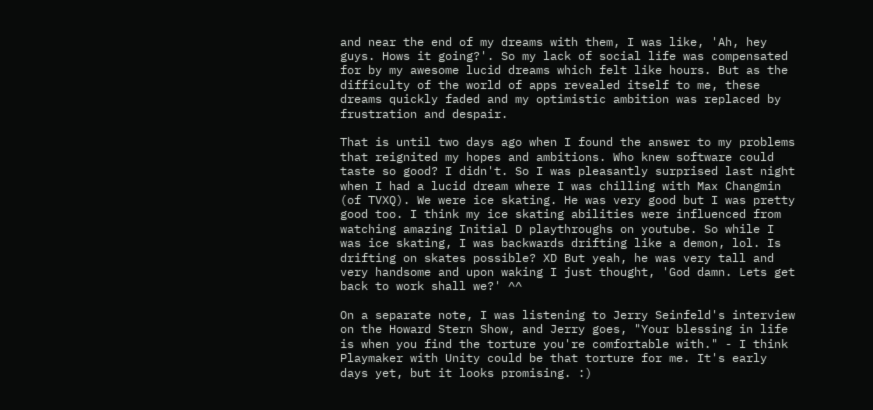and near the end of my dreams with them, I was like, 'Ah, hey guys. Hows it going?'. So my lack of social life was compensated for by my awesome lucid dreams which felt like hours. But as the difficulty of the world of apps revealed itself to me, these dreams quickly faded and my optimistic ambition was replaced by frustration and despair.

That is until two days ago when I found the answer to my problems that reignited my hopes and ambitions. Who knew software could taste so good? I didn't. So I was pleasantly surprised last night when I had a lucid dream where I was chilling with Max Changmin (of TVXQ). We were ice skating. He was very good but I was pretty good too. I think my ice skating abilities were influenced from watching amazing Initial D playthroughs on youtube. So while I was ice skating, I was backwards drifting like a demon, lol. Is drifting on skates possible? XD But yeah, he was very tall and very handsome and upon waking I just thought, 'God damn. Lets get back to work shall we?' ^^

On a separate note, I was listening to Jerry Seinfeld's interview on the Howard Stern Show, and Jerry goes, "Your blessing in life is when you find the torture you're comfortable with." - I think Playmaker with Unity could be that torture for me. It's early days yet, but it looks promising. :)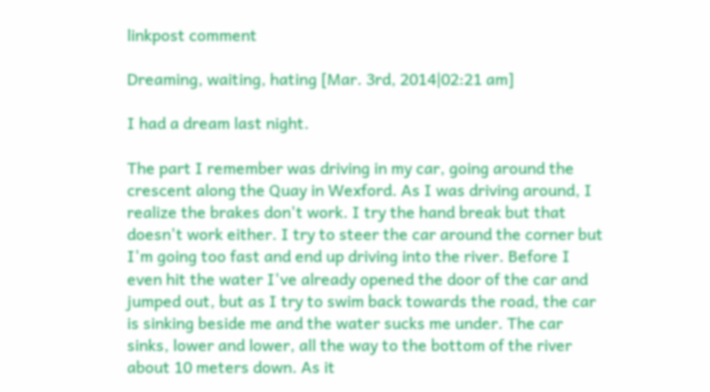linkpost comment

Dreaming, waiting, hating [Mar. 3rd, 2014|02:21 am]

I had a dream last night.

The part I remember was driving in my car, going around the crescent along the Quay in Wexford. As I was driving around, I realize the brakes don't work. I try the hand break but that doesn't work either. I try to steer the car around the corner but I'm going too fast and end up driving into the river. Before I even hit the water I've already opened the door of the car and jumped out, but as I try to swim back towards the road, the car is sinking beside me and the water sucks me under. The car sinks, lower and lower, all the way to the bottom of the river about 10 meters down. As it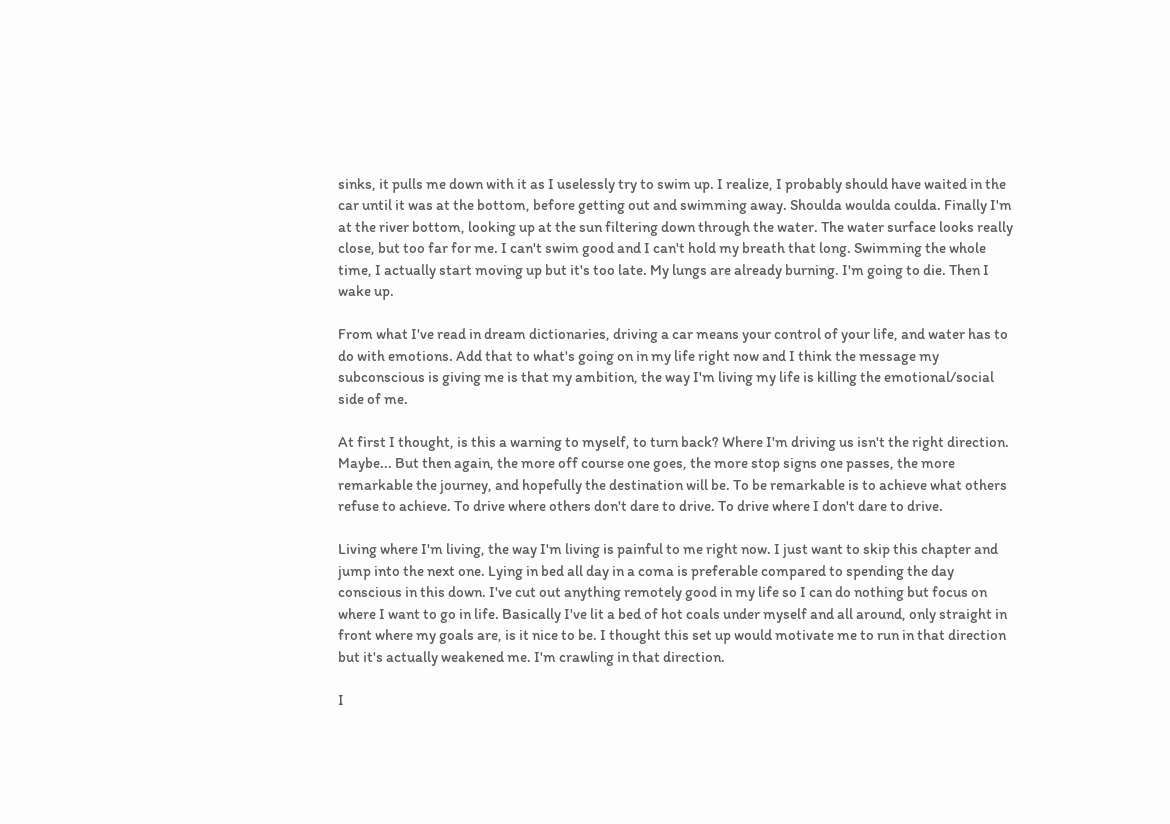sinks, it pulls me down with it as I uselessly try to swim up. I realize, I probably should have waited in the car until it was at the bottom, before getting out and swimming away. Shoulda woulda coulda. Finally I'm at the river bottom, looking up at the sun filtering down through the water. The water surface looks really close, but too far for me. I can't swim good and I can't hold my breath that long. Swimming the whole time, I actually start moving up but it's too late. My lungs are already burning. I'm going to die. Then I wake up.

From what I've read in dream dictionaries, driving a car means your control of your life, and water has to do with emotions. Add that to what's going on in my life right now and I think the message my subconscious is giving me is that my ambition, the way I'm living my life is killing the emotional/social side of me.

At first I thought, is this a warning to myself, to turn back? Where I'm driving us isn't the right direction. Maybe... But then again, the more off course one goes, the more stop signs one passes, the more remarkable the journey, and hopefully the destination will be. To be remarkable is to achieve what others refuse to achieve. To drive where others don't dare to drive. To drive where I don't dare to drive.

Living where I'm living, the way I'm living is painful to me right now. I just want to skip this chapter and jump into the next one. Lying in bed all day in a coma is preferable compared to spending the day conscious in this down. I've cut out anything remotely good in my life so I can do nothing but focus on where I want to go in life. Basically I've lit a bed of hot coals under myself and all around, only straight in front where my goals are, is it nice to be. I thought this set up would motivate me to run in that direction but it's actually weakened me. I'm crawling in that direction.

I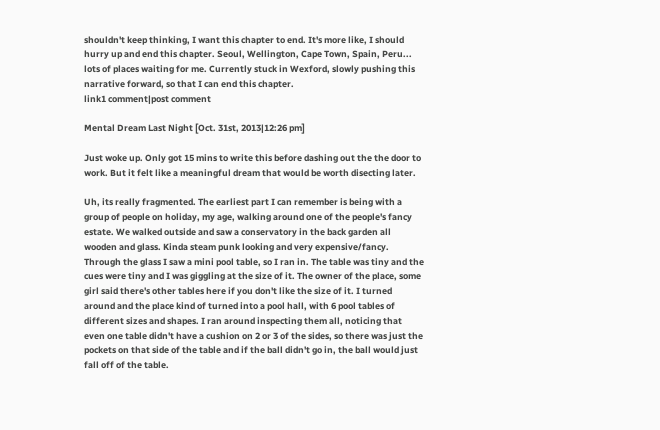shouldn't keep thinking, I want this chapter to end. It's more like, I should hurry up and end this chapter. Seoul, Wellington, Cape Town, Spain, Peru... lots of places waiting for me. Currently stuck in Wexford, slowly pushing this narrative forward, so that I can end this chapter.
link1 comment|post comment

Mental Dream Last Night [Oct. 31st, 2013|12:26 pm]

Just woke up. Only got 15 mins to write this before dashing out the the door to work. But it felt like a meaningful dream that would be worth disecting later.

Uh, its really fragmented. The earliest part I can remember is being with a group of people on holiday, my age, walking around one of the people's fancy estate. We walked outside and saw a conservatory in the back garden all wooden and glass. Kinda steam punk looking and very expensive/fancy. Through the glass I saw a mini pool table, so I ran in. The table was tiny and the cues were tiny and I was giggling at the size of it. The owner of the place, some girl said there's other tables here if you don't like the size of it. I turned around and the place kind of turned into a pool hall, with 6 pool tables of different sizes and shapes. I ran around inspecting them all, noticing that even one table didn't have a cushion on 2 or 3 of the sides, so there was just the pockets on that side of the table and if the ball didn't go in, the ball would just fall off of the table.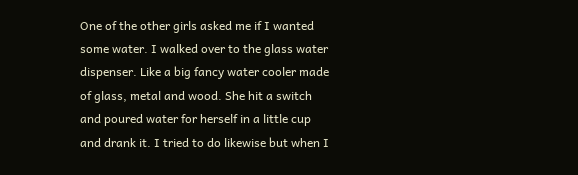One of the other girls asked me if I wanted some water. I walked over to the glass water dispenser. Like a big fancy water cooler made of glass, metal and wood. She hit a switch and poured water for herself in a little cup and drank it. I tried to do likewise but when I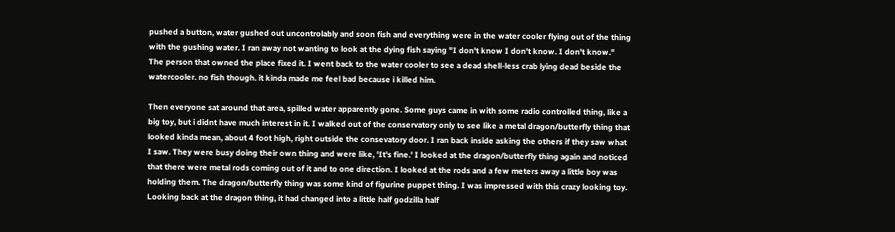pushed a button, water gushed out uncontrolably and soon fish and everything were in the water cooler flying out of the thing with the gushing water. I ran away not wanting to look at the dying fish saying "I don't know I don't know. I don't know." The person that owned the place fixed it. I went back to the water cooler to see a dead shell-less crab lying dead beside the watercooler. no fish though. it kinda made me feel bad because i killed him.

Then everyone sat around that area, spilled water apparently gone. Some guys came in with some radio controlled thing, like a big toy, but i didnt have much interest in it. I walked out of the conservatory only to see like a metal dragon/butterfly thing that looked kinda mean, about 4 foot high, right outside the consevatory door. I ran back inside asking the others if they saw what I saw. They were busy doing their own thing and were like, 'It's fine.' I looked at the dragon/butterfly thing again and noticed that there were metal rods coming out of it and to one direction. I looked at the rods and a few meters away a little boy was holding them. The dragon/butterfly thing was some kind of figurine puppet thing. I was impressed with this crazy looking toy. Looking back at the dragon thing, it had changed into a little half godzilla half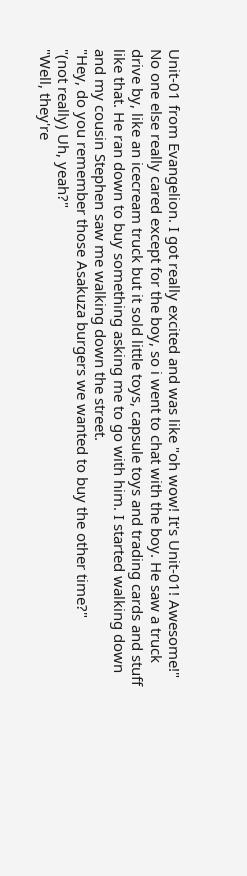Unit-01 from Evangelion. I got really excited and was like "oh wow! It's Unit-01! Awesome!" No one else really cared except for the boy, so i went to chat with the boy. He saw a truck drive by, like an icecream truck but it sold little toys, capsule toys and trading cards and stuff like that. He ran down to buy something asking me to go with him. I started walking down and my cousin Stephen saw me walking down the street.
"Hey, do you remember those Asakuza burgers we wanted to buy the other time?"
"(not really) Uh, yeah?"
"Well, they're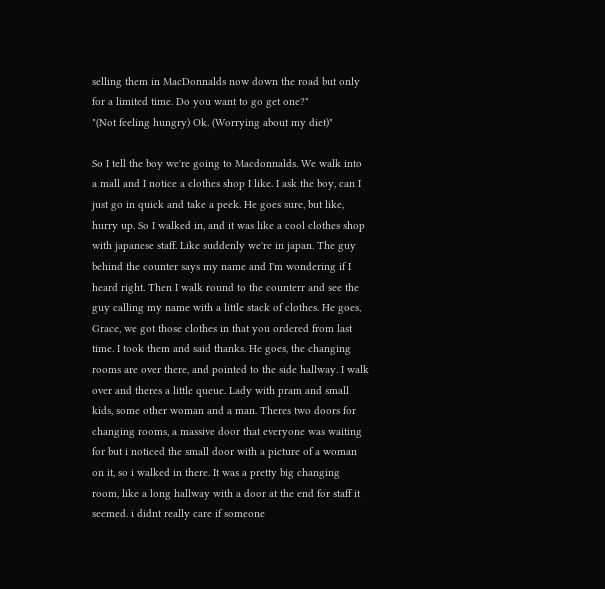selling them in MacDonnalds now down the road but only for a limited time. Do you want to go get one?"
"(Not feeling hungry) Ok. (Worrying about my diet)"

So I tell the boy we're going to Macdonnalds. We walk into a mall and I notice a clothes shop I like. I ask the boy, can I just go in quick and take a peek. He goes sure, but like, hurry up. So I walked in, and it was like a cool clothes shop with japanese staff. Like suddenly we're in japan. The guy behind the counter says my name and I'm wondering if I heard right. Then I walk round to the counterr and see the guy calling my name with a little stack of clothes. He goes, Grace, we got those clothes in that you ordered from last time. I took them and said thanks. He goes, the changing rooms are over there, and pointed to the side hallway. I walk over and theres a little queue. Lady with pram and small kids, some other woman and a man. Theres two doors for changing rooms, a massive door that everyone was waiting for but i noticed the small door with a picture of a woman on it, so i walked in there. It was a pretty big changing room, like a long hallway with a door at the end for staff it seemed. i didnt really care if someone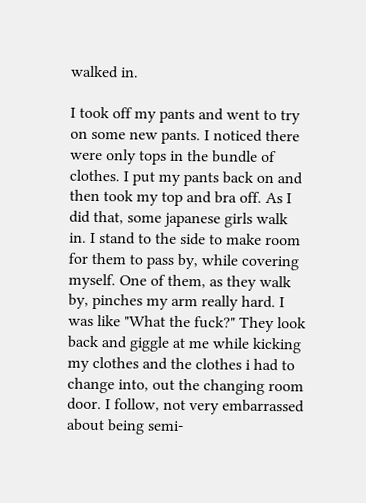walked in.

I took off my pants and went to try on some new pants. I noticed there were only tops in the bundle of clothes. I put my pants back on and then took my top and bra off. As I did that, some japanese girls walk in. I stand to the side to make room for them to pass by, while covering myself. One of them, as they walk by, pinches my arm really hard. I was like "What the fuck?" They look back and giggle at me while kicking my clothes and the clothes i had to change into, out the changing room door. I follow, not very embarrassed about being semi-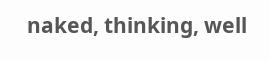naked, thinking, well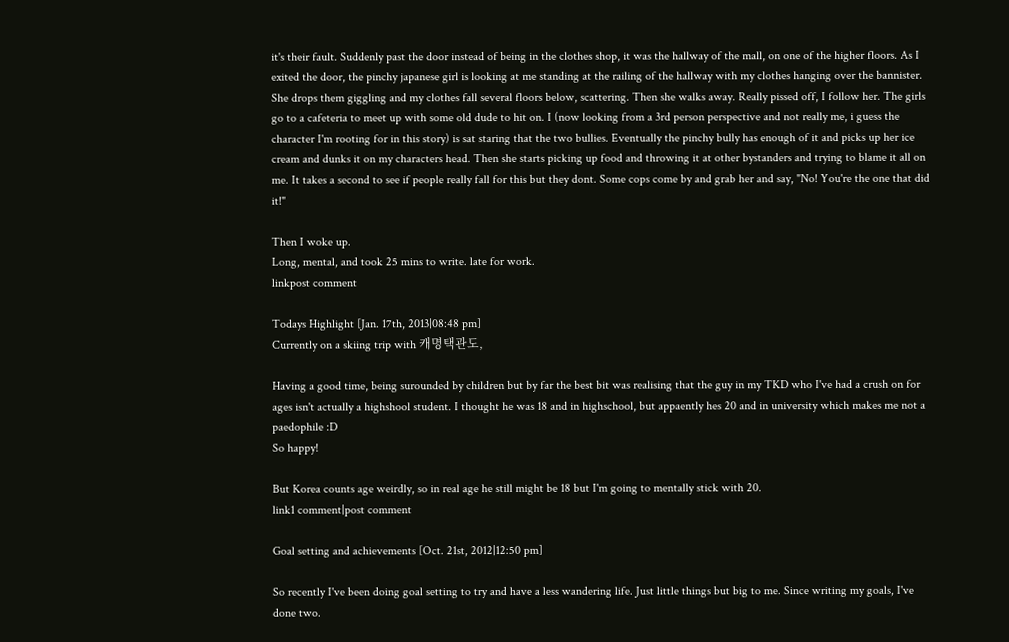it's their fault. Suddenly past the door instead of being in the clothes shop, it was the hallway of the mall, on one of the higher floors. As I exited the door, the pinchy japanese girl is looking at me standing at the railing of the hallway with my clothes hanging over the bannister. She drops them giggling and my clothes fall several floors below, scattering. Then she walks away. Really pissed off, I follow her. The girls go to a cafeteria to meet up with some old dude to hit on. I (now looking from a 3rd person perspective and not really me, i guess the character I'm rooting for in this story) is sat staring that the two bullies. Eventually the pinchy bully has enough of it and picks up her ice cream and dunks it on my characters head. Then she starts picking up food and throwing it at other bystanders and trying to blame it all on me. It takes a second to see if people really fall for this but they dont. Some cops come by and grab her and say, "No! You're the one that did it!"

Then I woke up.
Long, mental, and took 25 mins to write. late for work.
linkpost comment

Todays Highlight [Jan. 17th, 2013|08:48 pm]
Currently on a skiing trip with 캐명택관도,

Having a good time, being surounded by children but by far the best bit was realising that the guy in my TKD who I've had a crush on for ages isn't actually a highshool student. I thought he was 18 and in highschool, but appaently hes 20 and in university which makes me not a paedophile :D
So happy!

But Korea counts age weirdly, so in real age he still might be 18 but I'm going to mentally stick with 20.
link1 comment|post comment

Goal setting and achievements [Oct. 21st, 2012|12:50 pm]

So recently I've been doing goal setting to try and have a less wandering life. Just little things but big to me. Since writing my goals, I've done two.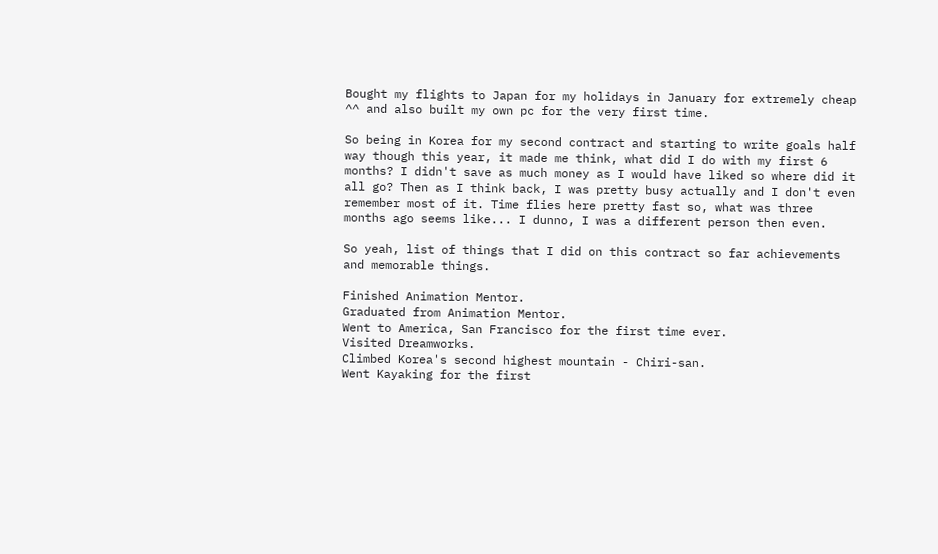Bought my flights to Japan for my holidays in January for extremely cheap ^^ and also built my own pc for the very first time.

So being in Korea for my second contract and starting to write goals half way though this year, it made me think, what did I do with my first 6 months? I didn't save as much money as I would have liked so where did it all go? Then as I think back, I was pretty busy actually and I don't even remember most of it. Time flies here pretty fast so, what was three months ago seems like... I dunno, I was a different person then even.

So yeah, list of things that I did on this contract so far achievements and memorable things.

Finished Animation Mentor.
Graduated from Animation Mentor.
Went to America, San Francisco for the first time ever.
Visited Dreamworks.
Climbed Korea's second highest mountain - Chiri-san.
Went Kayaking for the first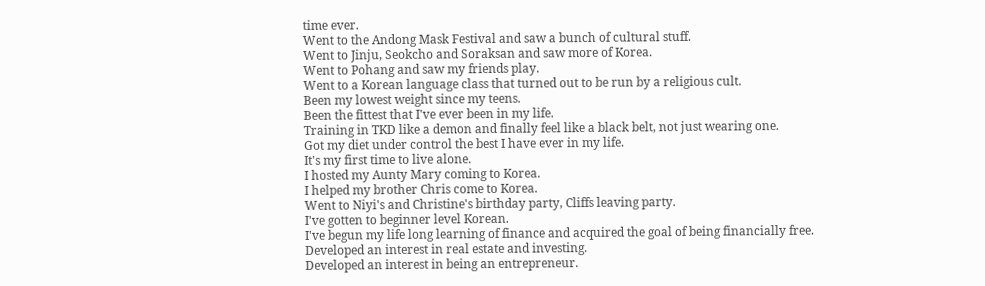time ever.
Went to the Andong Mask Festival and saw a bunch of cultural stuff.
Went to Jinju, Seokcho and Soraksan and saw more of Korea.
Went to Pohang and saw my friends play.
Went to a Korean language class that turned out to be run by a religious cult.
Been my lowest weight since my teens.
Been the fittest that I've ever been in my life.
Training in TKD like a demon and finally feel like a black belt, not just wearing one.
Got my diet under control the best I have ever in my life.
It's my first time to live alone.
I hosted my Aunty Mary coming to Korea.
I helped my brother Chris come to Korea.
Went to Niyi's and Christine's birthday party, Cliffs leaving party.
I've gotten to beginner level Korean.
I've begun my life long learning of finance and acquired the goal of being financially free.
Developed an interest in real estate and investing.
Developed an interest in being an entrepreneur.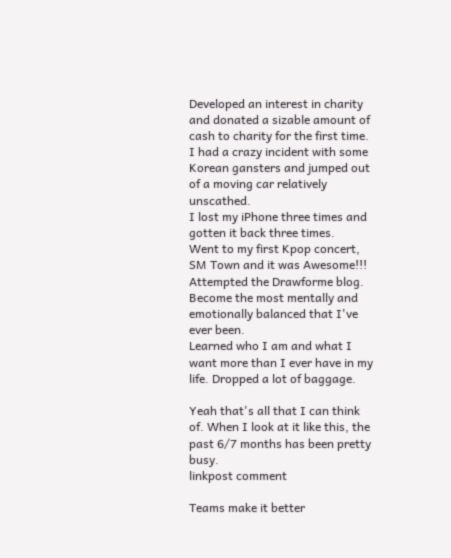Developed an interest in charity and donated a sizable amount of cash to charity for the first time.
I had a crazy incident with some Korean gansters and jumped out of a moving car relatively unscathed.
I lost my iPhone three times and gotten it back three times.
Went to my first Kpop concert, SM Town and it was Awesome!!!
Attempted the Drawforme blog.
Become the most mentally and emotionally balanced that I've ever been.
Learned who I am and what I want more than I ever have in my life. Dropped a lot of baggage.

Yeah that's all that I can think of. When I look at it like this, the past 6/7 months has been pretty busy.
linkpost comment

Teams make it better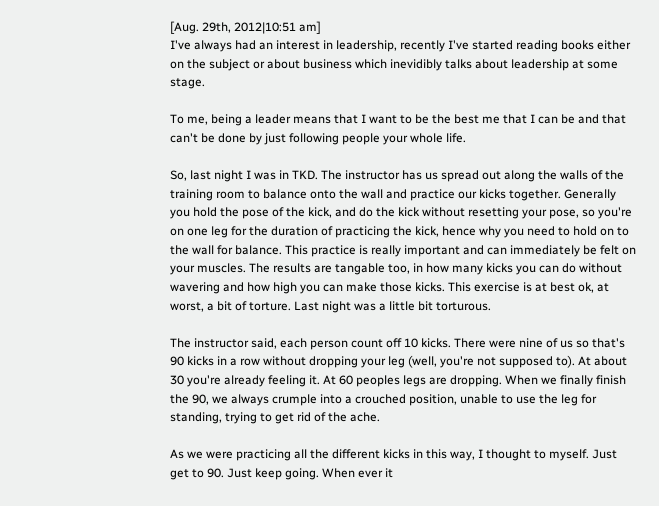[Aug. 29th, 2012|10:51 am]
I've always had an interest in leadership, recently I've started reading books either on the subject or about business which inevidibly talks about leadership at some stage.

To me, being a leader means that I want to be the best me that I can be and that can't be done by just following people your whole life.

So, last night I was in TKD. The instructor has us spread out along the walls of the training room to balance onto the wall and practice our kicks together. Generally you hold the pose of the kick, and do the kick without resetting your pose, so you're on one leg for the duration of practicing the kick, hence why you need to hold on to the wall for balance. This practice is really important and can immediately be felt on your muscles. The results are tangable too, in how many kicks you can do without wavering and how high you can make those kicks. This exercise is at best ok, at worst, a bit of torture. Last night was a little bit torturous.

The instructor said, each person count off 10 kicks. There were nine of us so that's 90 kicks in a row without dropping your leg (well, you're not supposed to). At about 30 you're already feeling it. At 60 peoples legs are dropping. When we finally finish the 90, we always crumple into a crouched position, unable to use the leg for standing, trying to get rid of the ache.

As we were practicing all the different kicks in this way, I thought to myself. Just get to 90. Just keep going. When ever it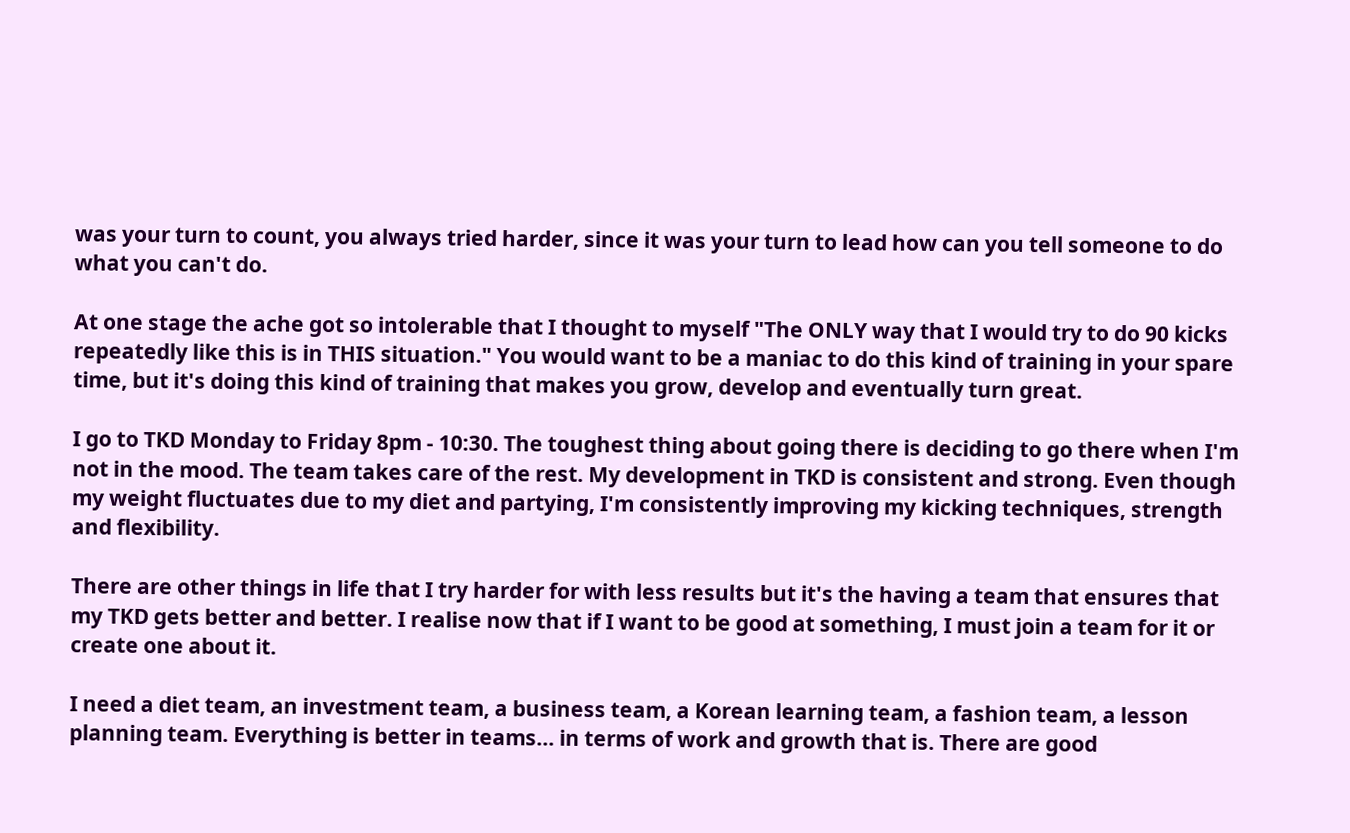was your turn to count, you always tried harder, since it was your turn to lead how can you tell someone to do what you can't do.

At one stage the ache got so intolerable that I thought to myself "The ONLY way that I would try to do 90 kicks repeatedly like this is in THIS situation." You would want to be a maniac to do this kind of training in your spare time, but it's doing this kind of training that makes you grow, develop and eventually turn great.

I go to TKD Monday to Friday 8pm - 10:30. The toughest thing about going there is deciding to go there when I'm not in the mood. The team takes care of the rest. My development in TKD is consistent and strong. Even though my weight fluctuates due to my diet and partying, I'm consistently improving my kicking techniques, strength and flexibility.

There are other things in life that I try harder for with less results but it's the having a team that ensures that my TKD gets better and better. I realise now that if I want to be good at something, I must join a team for it or create one about it.

I need a diet team, an investment team, a business team, a Korean learning team, a fashion team, a lesson planning team. Everything is better in teams... in terms of work and growth that is. There are good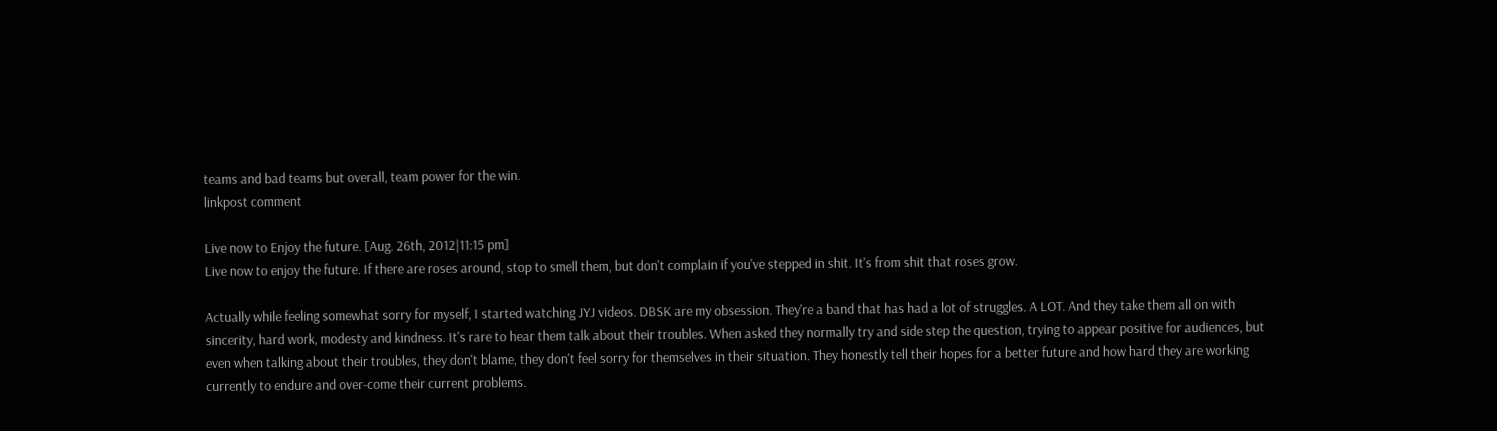teams and bad teams but overall, team power for the win.
linkpost comment

Live now to Enjoy the future. [Aug. 26th, 2012|11:15 pm]
Live now to enjoy the future. If there are roses around, stop to smell them, but don't complain if you've stepped in shit. It's from shit that roses grow.

Actually while feeling somewhat sorry for myself, I started watching JYJ videos. DBSK are my obsession. They're a band that has had a lot of struggles. A LOT. And they take them all on with sincerity, hard work, modesty and kindness. It's rare to hear them talk about their troubles. When asked they normally try and side step the question, trying to appear positive for audiences, but even when talking about their troubles, they don't blame, they don't feel sorry for themselves in their situation. They honestly tell their hopes for a better future and how hard they are working currently to endure and over-come their current problems.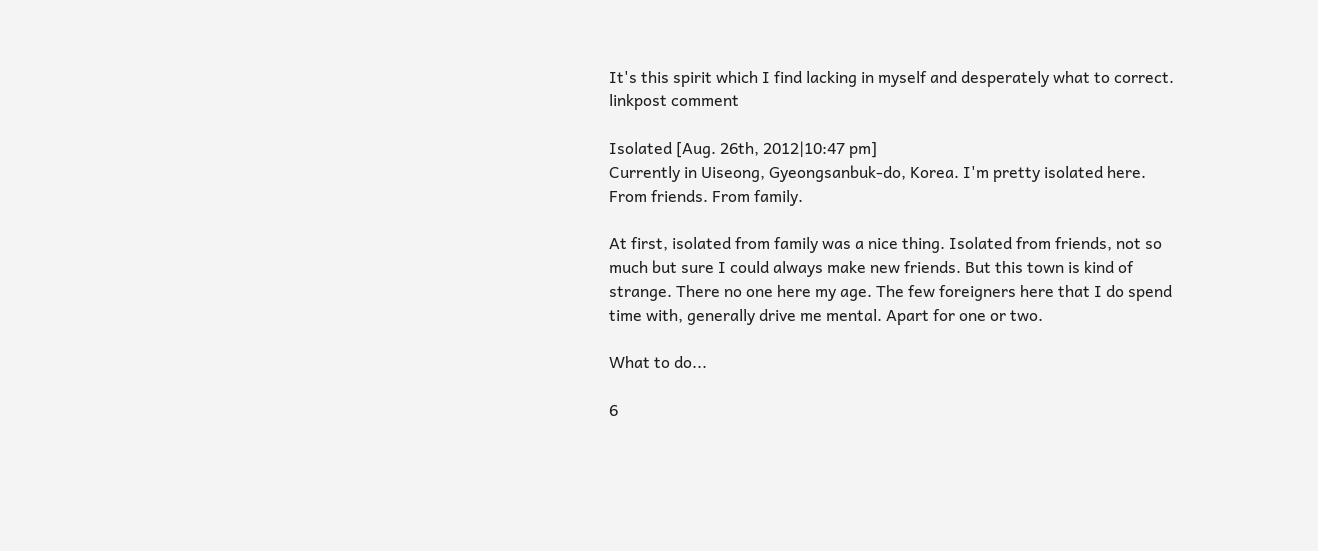It's this spirit which I find lacking in myself and desperately what to correct.
linkpost comment

Isolated [Aug. 26th, 2012|10:47 pm]
Currently in Uiseong, Gyeongsanbuk-do, Korea. I'm pretty isolated here. From friends. From family.

At first, isolated from family was a nice thing. Isolated from friends, not so much but sure I could always make new friends. But this town is kind of strange. There no one here my age. The few foreigners here that I do spend time with, generally drive me mental. Apart for one or two.

What to do...

6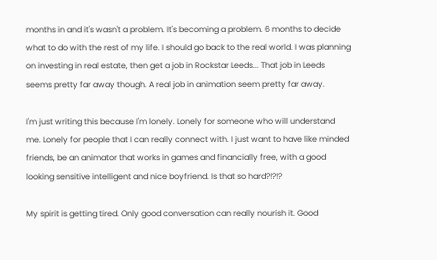months in and it's wasn't a problem. It's becoming a problem. 6 months to decide what to do with the rest of my life. I should go back to the real world. I was planning on investing in real estate, then get a job in Rockstar Leeds... That job in Leeds seems pretty far away though. A real job in animation seem pretty far away.

I'm just writing this because I'm lonely. Lonely for someone who will understand me. Lonely for people that I can really connect with. I just want to have like minded friends, be an animator that works in games and financially free, with a good looking sensitive intelligent and nice boyfriend. Is that so hard?!?!?

My spirit is getting tired. Only good conversation can really nourish it. Good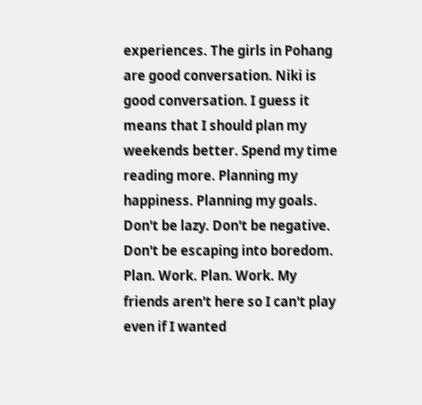experiences. The girls in Pohang are good conversation. Niki is good conversation. I guess it means that I should plan my weekends better. Spend my time reading more. Planning my happiness. Planning my goals. Don't be lazy. Don't be negative. Don't be escaping into boredom. Plan. Work. Plan. Work. My friends aren't here so I can't play even if I wanted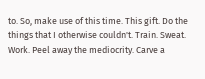to. So, make use of this time. This gift. Do the things that I otherwise couldn't. Train. Sweat. Work. Peel away the mediocrity. Carve a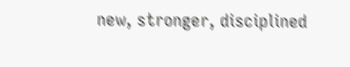new, stronger, disciplined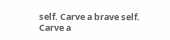self. Carve a brave self. Carve a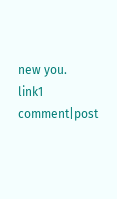new you.
link1 comment|post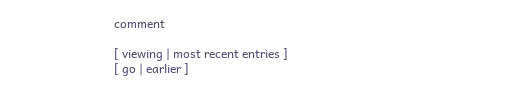comment

[ viewing | most recent entries ]
[ go | earlier ]